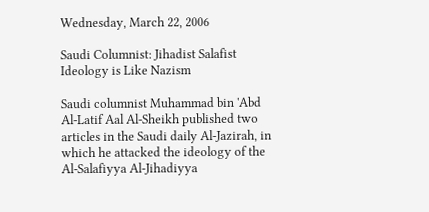Wednesday, March 22, 2006

Saudi Columnist: Jihadist Salafist Ideology is Like Nazism

Saudi columnist Muhammad bin 'Abd Al-Latif Aal Al-Sheikh published two articles in the Saudi daily Al-Jazirah, in which he attacked the ideology of the Al-Salafiyya Al-Jihadiyya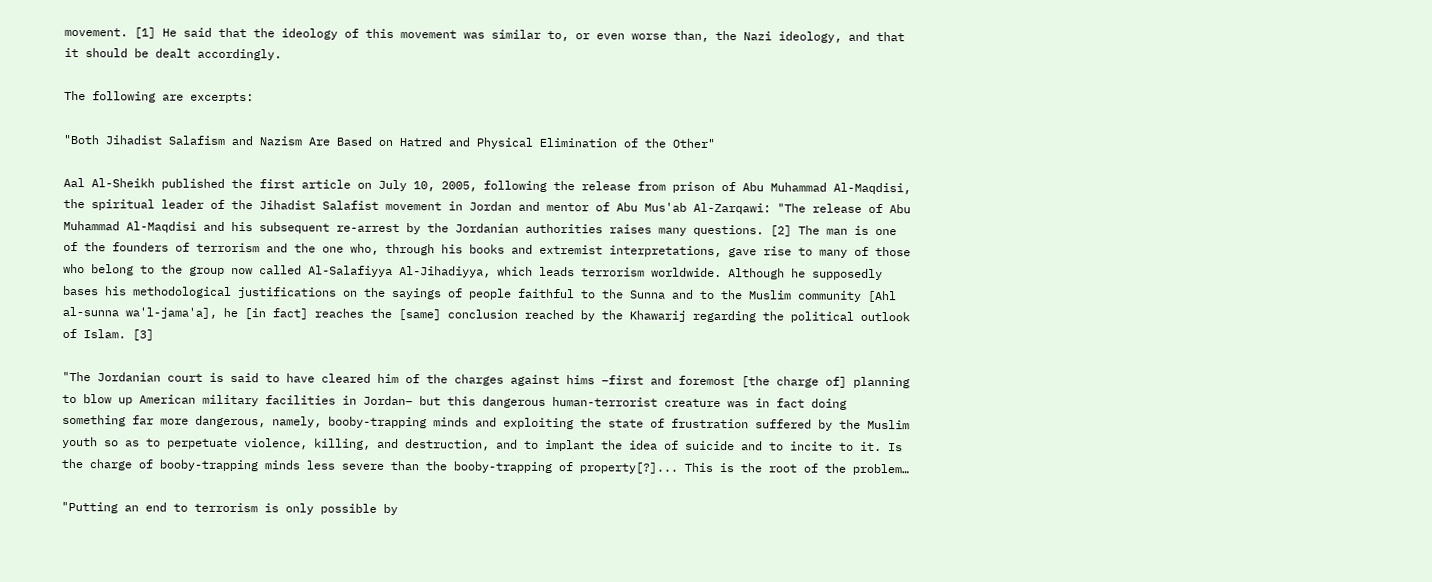movement. [1] He said that the ideology of this movement was similar to, or even worse than, the Nazi ideology, and that it should be dealt accordingly.

The following are excerpts:

"Both Jihadist Salafism and Nazism Are Based on Hatred and Physical Elimination of the Other"

Aal Al-Sheikh published the first article on July 10, 2005, following the release from prison of Abu Muhammad Al-Maqdisi, the spiritual leader of the Jihadist Salafist movement in Jordan and mentor of Abu Mus'ab Al-Zarqawi: "The release of Abu Muhammad Al-Maqdisi and his subsequent re-arrest by the Jordanian authorities raises many questions. [2] The man is one of the founders of terrorism and the one who, through his books and extremist interpretations, gave rise to many of those who belong to the group now called Al-Salafiyya Al-Jihadiyya, which leads terrorism worldwide. Although he supposedly bases his methodological justifications on the sayings of people faithful to the Sunna and to the Muslim community [Ahl al-sunna wa'l-jama'a], he [in fact] reaches the [same] conclusion reached by the Khawarij regarding the political outlook of Islam. [3]

"The Jordanian court is said to have cleared him of the charges against hims –first and foremost [the charge of] planning to blow up American military facilities in Jordan– but this dangerous human-terrorist creature was in fact doing something far more dangerous, namely, booby-trapping minds and exploiting the state of frustration suffered by the Muslim youth so as to perpetuate violence, killing, and destruction, and to implant the idea of suicide and to incite to it. Is the charge of booby-trapping minds less severe than the booby-trapping of property[?]... This is the root of the problem…

"Putting an end to terrorism is only possible by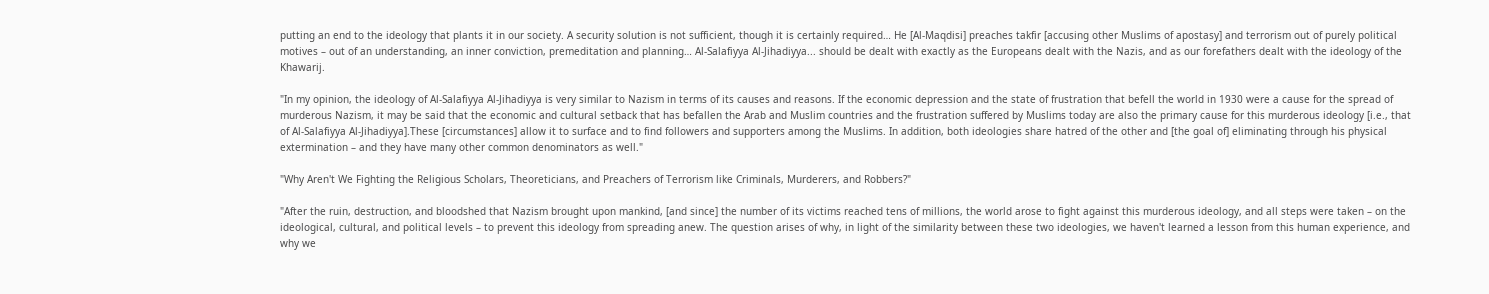putting an end to the ideology that plants it in our society. A security solution is not sufficient, though it is certainly required… He [Al-Maqdisi] preaches takfir [accusing other Muslims of apostasy] and terrorism out of purely political motives – out of an understanding, an inner conviction, premeditation and planning… Al-Salafiyya Al-Jihadiyya... should be dealt with exactly as the Europeans dealt with the Nazis, and as our forefathers dealt with the ideology of the Khawarij.

"In my opinion, the ideology of Al-Salafiyya Al-Jihadiyya is very similar to Nazism in terms of its causes and reasons. If the economic depression and the state of frustration that befell the world in 1930 were a cause for the spread of murderous Nazism, it may be said that the economic and cultural setback that has befallen the Arab and Muslim countries and the frustration suffered by Muslims today are also the primary cause for this murderous ideology [i.e., that of Al-Salafiyya Al-Jihadiyya].These [circumstances] allow it to surface and to find followers and supporters among the Muslims. In addition, both ideologies share hatred of the other and [the goal of] eliminating through his physical extermination – and they have many other common denominators as well."

"Why Aren't We Fighting the Religious Scholars, Theoreticians, and Preachers of Terrorism like Criminals, Murderers, and Robbers?"

"After the ruin, destruction, and bloodshed that Nazism brought upon mankind, [and since] the number of its victims reached tens of millions, the world arose to fight against this murderous ideology, and all steps were taken – on the ideological, cultural, and political levels – to prevent this ideology from spreading anew. The question arises of why, in light of the similarity between these two ideologies, we haven't learned a lesson from this human experience, and why we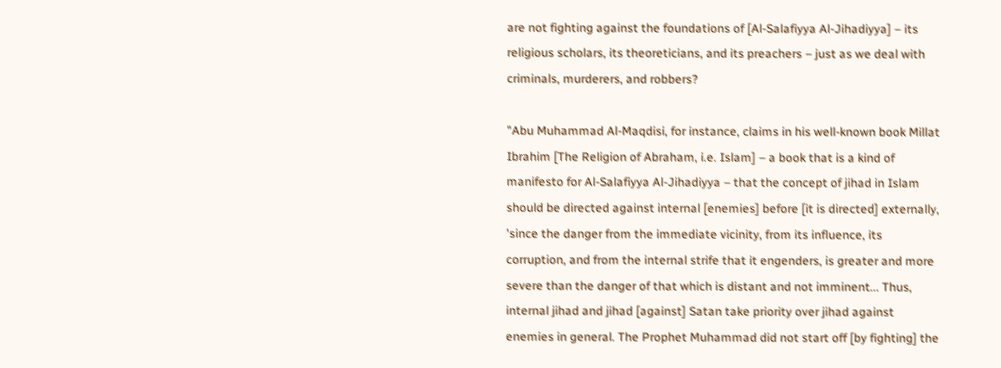are not fighting against the foundations of [Al-Salafiyya Al-Jihadiyya] – its religious scholars, its theoreticians, and its preachers – just as we deal with criminals, murderers, and robbers?

"Abu Muhammad Al-Maqdisi, for instance, claims in his well-known book Millat Ibrahim [The Religion of Abraham, i.e. Islam] – a book that is a kind of manifesto for Al-Salafiyya Al-Jihadiyya – that the concept of jihad in Islam should be directed against internal [enemies] before [it is directed] externally, 'since the danger from the immediate vicinity, from its influence, its corruption, and from the internal strife that it engenders, is greater and more severe than the danger of that which is distant and not imminent... Thus, internal jihad and jihad [against] Satan take priority over jihad against enemies in general. The Prophet Muhammad did not start off [by fighting] the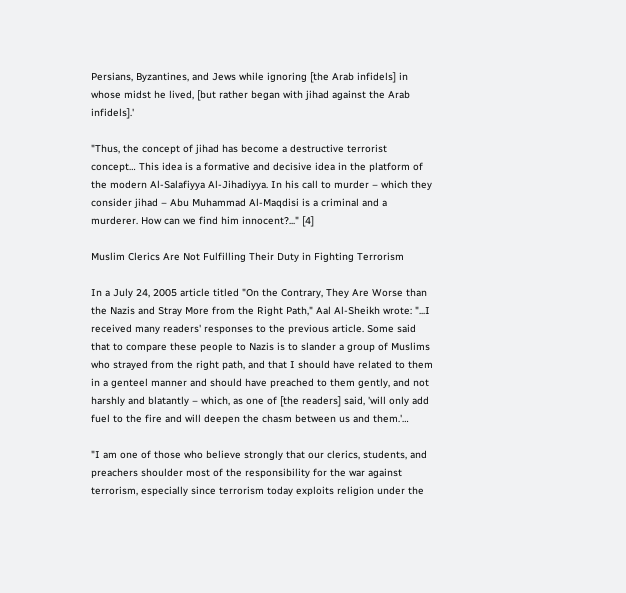Persians, Byzantines, and Jews while ignoring [the Arab infidels] in whose midst he lived, [but rather began with jihad against the Arab infidels].'

"Thus, the concept of jihad has become a destructive terrorist concept… This idea is a formative and decisive idea in the platform of the modern Al-Salafiyya Al-Jihadiyya. In his call to murder – which they consider jihad – Abu Muhammad Al-Maqdisi is a criminal and a murderer. How can we find him innocent?..." [4]

Muslim Clerics Are Not Fulfilling Their Duty in Fighting Terrorism

In a July 24, 2005 article titled "On the Contrary, They Are Worse than the Nazis and Stray More from the Right Path," Aal Al-Sheikh wrote: "...I received many readers' responses to the previous article. Some said that to compare these people to Nazis is to slander a group of Muslims who strayed from the right path, and that I should have related to them in a genteel manner and should have preached to them gently, and not harshly and blatantly – which, as one of [the readers] said, 'will only add fuel to the fire and will deepen the chasm between us and them.'…

"I am one of those who believe strongly that our clerics, students, and preachers shoulder most of the responsibility for the war against terrorism, especially since terrorism today exploits religion under the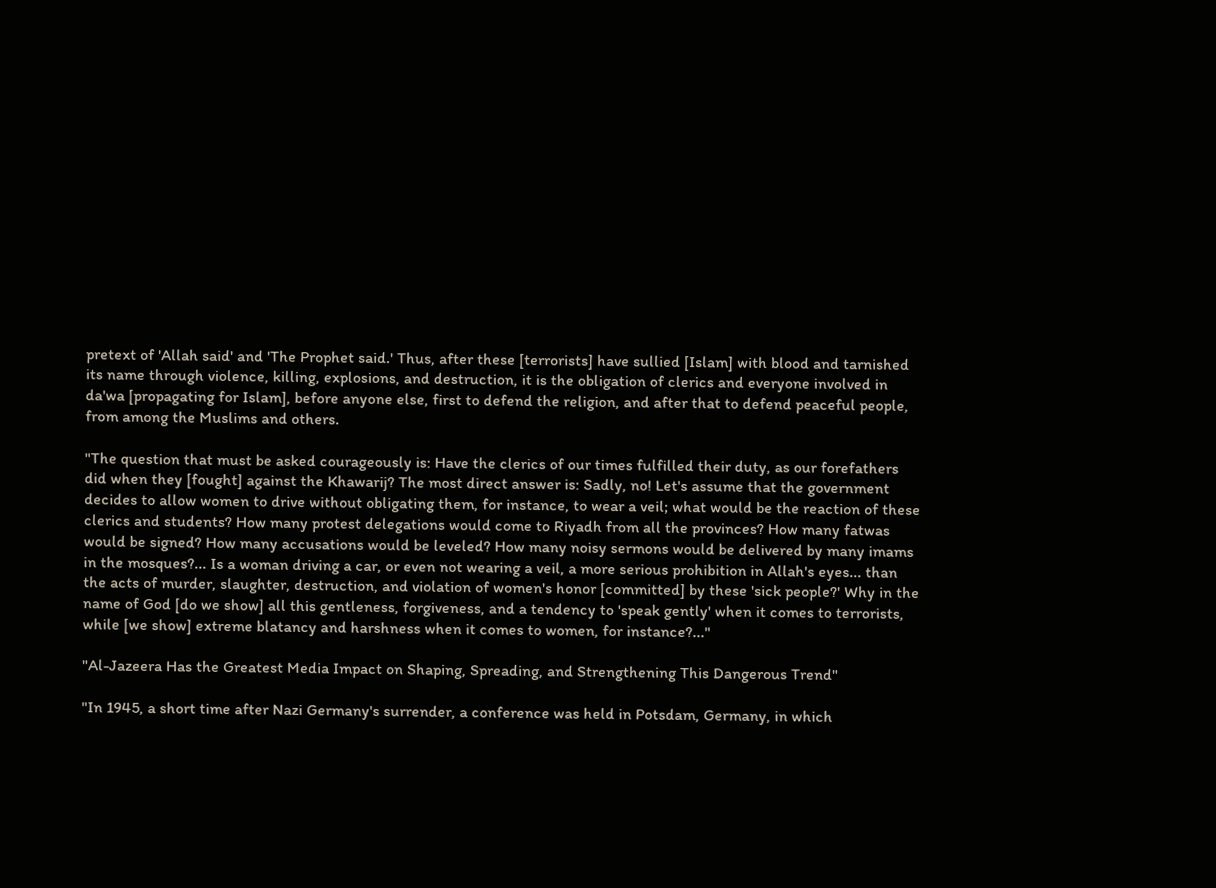pretext of 'Allah said' and 'The Prophet said.' Thus, after these [terrorists] have sullied [Islam] with blood and tarnished its name through violence, killing, explosions, and destruction, it is the obligation of clerics and everyone involved in da'wa [propagating for Islam], before anyone else, first to defend the religion, and after that to defend peaceful people, from among the Muslims and others.

"The question that must be asked courageously is: Have the clerics of our times fulfilled their duty, as our forefathers did when they [fought] against the Khawarij? The most direct answer is: Sadly, no! Let's assume that the government decides to allow women to drive without obligating them, for instance, to wear a veil; what would be the reaction of these clerics and students? How many protest delegations would come to Riyadh from all the provinces? How many fatwas would be signed? How many accusations would be leveled? How many noisy sermons would be delivered by many imams in the mosques?... Is a woman driving a car, or even not wearing a veil, a more serious prohibition in Allah's eyes... than the acts of murder, slaughter, destruction, and violation of women's honor [committed] by these 'sick people?' Why in the name of God [do we show] all this gentleness, forgiveness, and a tendency to 'speak gently' when it comes to terrorists, while [we show] extreme blatancy and harshness when it comes to women, for instance?..."

"Al-Jazeera Has the Greatest Media Impact on Shaping, Spreading, and Strengthening This Dangerous Trend"

"In 1945, a short time after Nazi Germany's surrender, a conference was held in Potsdam, Germany, in which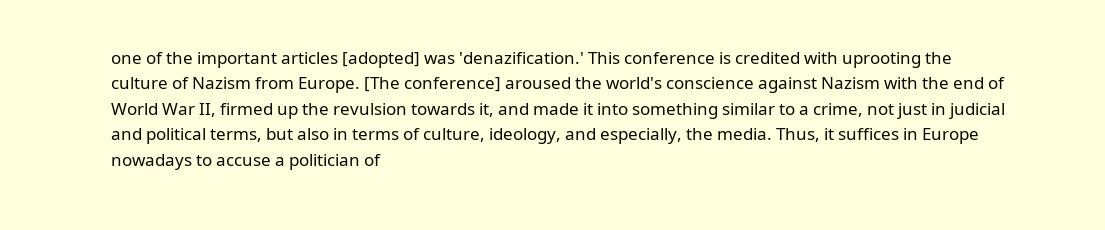one of the important articles [adopted] was 'denazification.' This conference is credited with uprooting the culture of Nazism from Europe. [The conference] aroused the world's conscience against Nazism with the end of World War II, firmed up the revulsion towards it, and made it into something similar to a crime, not just in judicial and political terms, but also in terms of culture, ideology, and especially, the media. Thus, it suffices in Europe nowadays to accuse a politician of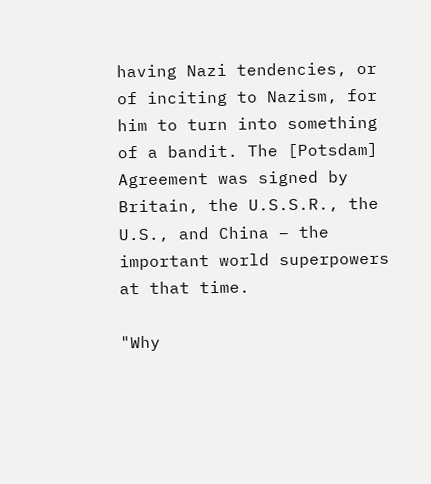having Nazi tendencies, or of inciting to Nazism, for him to turn into something of a bandit. The [Potsdam] Agreement was signed by Britain, the U.S.S.R., the U.S., and China – the important world superpowers at that time.

"Why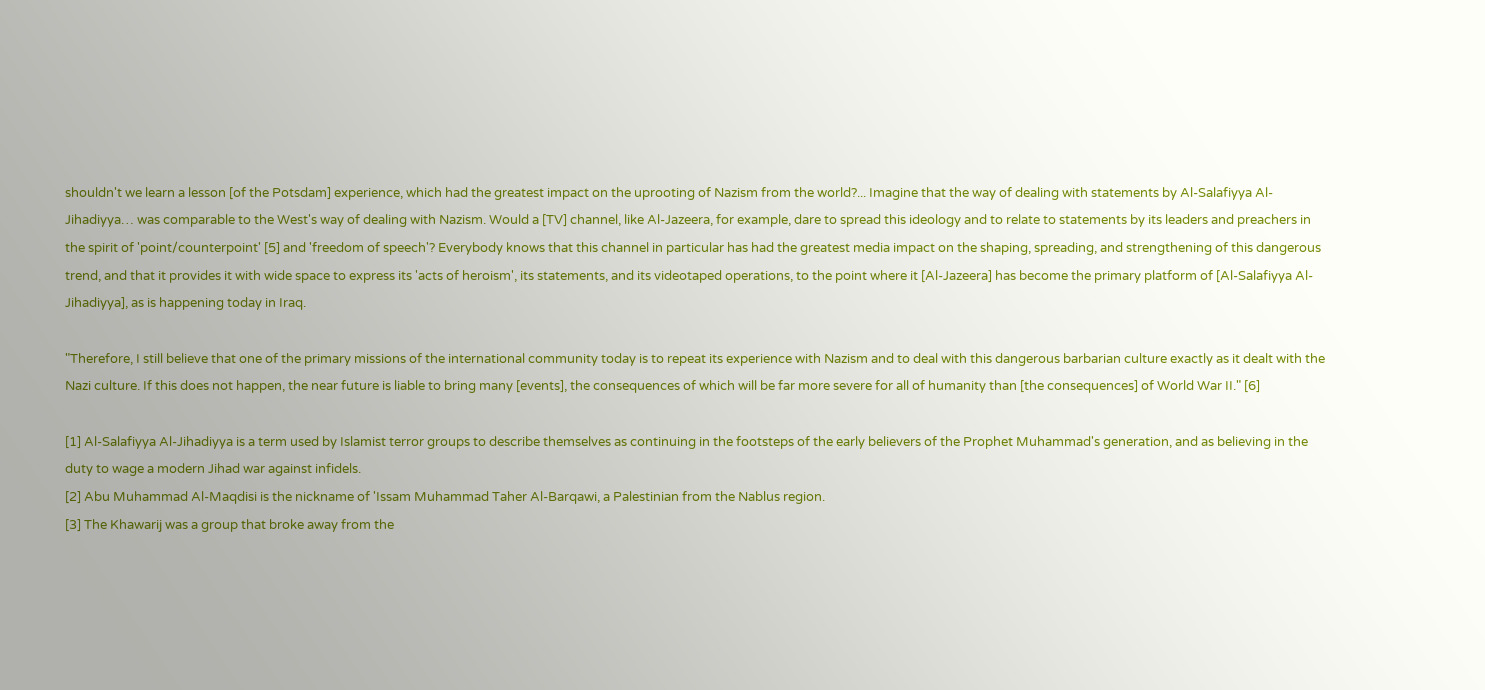shouldn't we learn a lesson [of the Potsdam] experience, which had the greatest impact on the uprooting of Nazism from the world?... Imagine that the way of dealing with statements by Al-Salafiyya Al-Jihadiyya… was comparable to the West's way of dealing with Nazism. Would a [TV] channel, like Al-Jazeera, for example, dare to spread this ideology and to relate to statements by its leaders and preachers in the spirit of 'point/counterpoint' [5] and 'freedom of speech'? Everybody knows that this channel in particular has had the greatest media impact on the shaping, spreading, and strengthening of this dangerous trend, and that it provides it with wide space to express its 'acts of heroism', its statements, and its videotaped operations, to the point where it [Al-Jazeera] has become the primary platform of [Al-Salafiyya Al-Jihadiyya], as is happening today in Iraq.

"Therefore, I still believe that one of the primary missions of the international community today is to repeat its experience with Nazism and to deal with this dangerous barbarian culture exactly as it dealt with the Nazi culture. If this does not happen, the near future is liable to bring many [events], the consequences of which will be far more severe for all of humanity than [the consequences] of World War II." [6]

[1] Al-Salafiyya Al-Jihadiyya is a term used by Islamist terror groups to describe themselves as continuing in the footsteps of the early believers of the Prophet Muhammad's generation, and as believing in the duty to wage a modern Jihad war against infidels.
[2] Abu Muhammad Al-Maqdisi is the nickname of 'Issam Muhammad Taher Al-Barqawi, a Palestinian from the Nablus region.
[3] The Khawarij was a group that broke away from the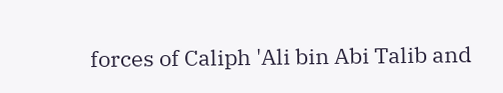forces of Caliph 'Ali bin Abi Talib and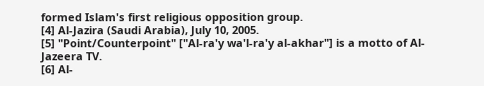formed Islam's first religious opposition group.
[4] Al-Jazira (Saudi Arabia), July 10, 2005.
[5] "Point/Counterpoint" ["Al-ra'y wa'l-ra'y al-akhar"] is a motto of Al-Jazeera TV.
[6] Al-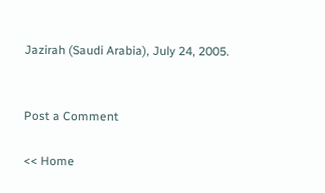Jazirah (Saudi Arabia), July 24, 2005.


Post a Comment

<< Home